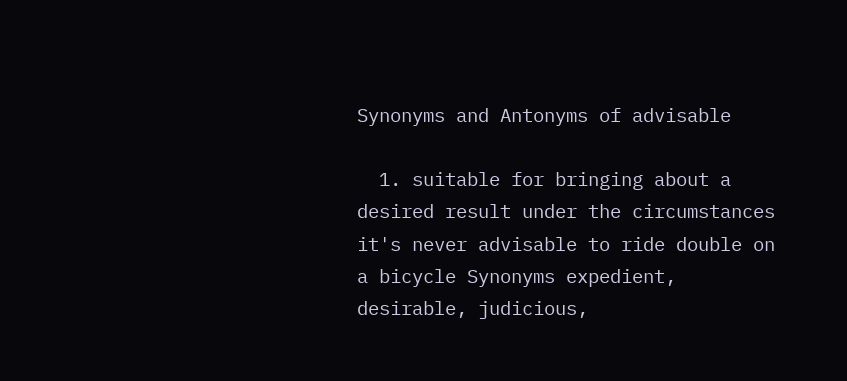Synonyms and Antonyms of advisable

  1. suitable for bringing about a desired result under the circumstances it's never advisable to ride double on a bicycle Synonyms expedient, desirable, judicious,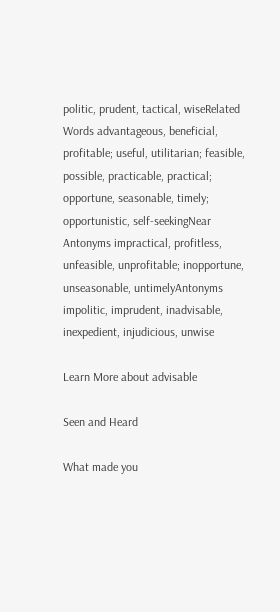politic, prudent, tactical, wiseRelated Words advantageous, beneficial, profitable; useful, utilitarian; feasible, possible, practicable, practical; opportune, seasonable, timely; opportunistic, self-seekingNear Antonyms impractical, profitless, unfeasible, unprofitable; inopportune, unseasonable, untimelyAntonyms impolitic, imprudent, inadvisable, inexpedient, injudicious, unwise

Learn More about advisable

Seen and Heard

What made you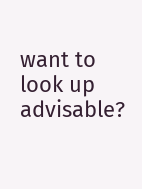want to look up advisable?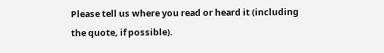Please tell us where you read or heard it (including the quote, if possible).